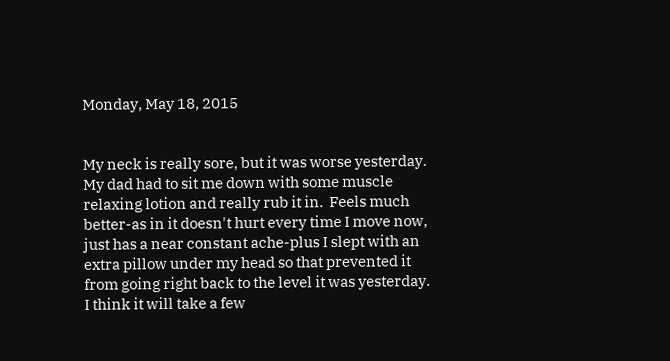Monday, May 18, 2015


My neck is really sore, but it was worse yesterday.  My dad had to sit me down with some muscle relaxing lotion and really rub it in.  Feels much better-as in it doesn't hurt every time I move now, just has a near constant ache-plus I slept with an extra pillow under my head so that prevented it from going right back to the level it was yesterday.  I think it will take a few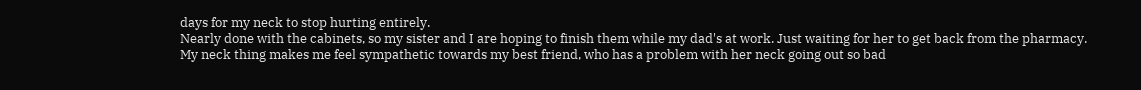days for my neck to stop hurting entirely.
Nearly done with the cabinets, so my sister and I are hoping to finish them while my dad's at work. Just waiting for her to get back from the pharmacy.
My neck thing makes me feel sympathetic towards my best friend, who has a problem with her neck going out so bad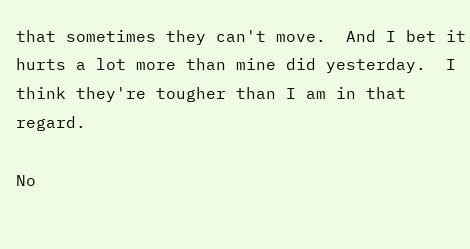that sometimes they can't move.  And I bet it hurts a lot more than mine did yesterday.  I think they're tougher than I am in that regard.

No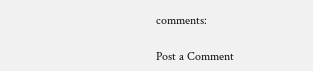comments:

Post a Comment